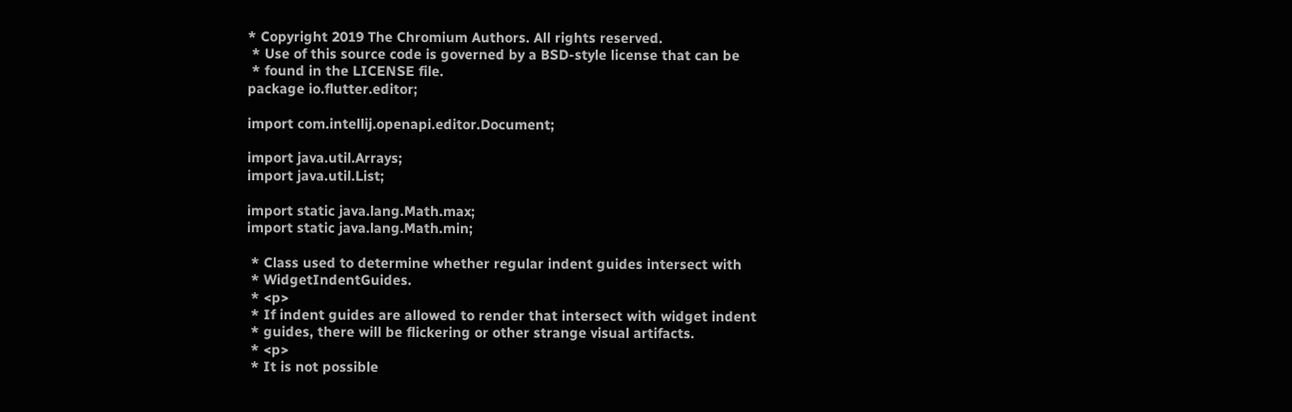* Copyright 2019 The Chromium Authors. All rights reserved.
 * Use of this source code is governed by a BSD-style license that can be
 * found in the LICENSE file.
package io.flutter.editor;

import com.intellij.openapi.editor.Document;

import java.util.Arrays;
import java.util.List;

import static java.lang.Math.max;
import static java.lang.Math.min;

 * Class used to determine whether regular indent guides intersect with
 * WidgetIndentGuides.
 * <p>
 * If indent guides are allowed to render that intersect with widget indent
 * guides, there will be flickering or other strange visual artifacts.
 * <p>
 * It is not possible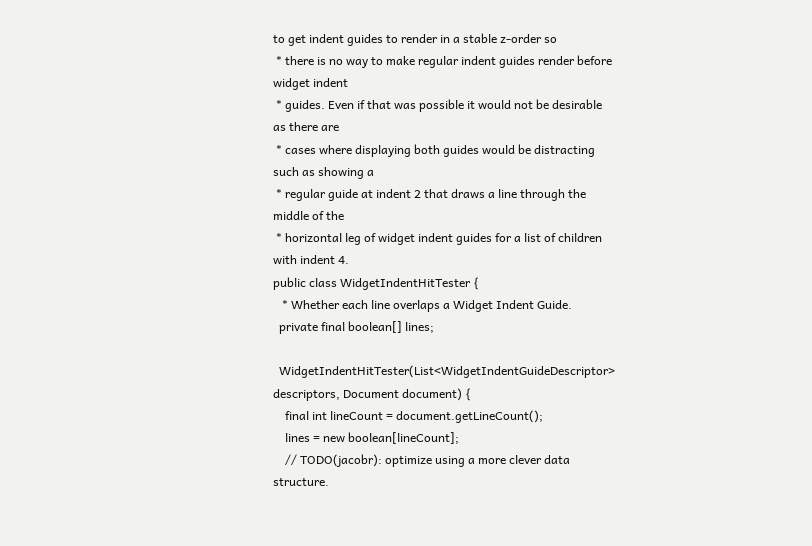to get indent guides to render in a stable z-order so
 * there is no way to make regular indent guides render before widget indent
 * guides. Even if that was possible it would not be desirable as there are
 * cases where displaying both guides would be distracting such as showing a
 * regular guide at indent 2 that draws a line through the middle of the
 * horizontal leg of widget indent guides for a list of children with indent 4.
public class WidgetIndentHitTester {
   * Whether each line overlaps a Widget Indent Guide.
  private final boolean[] lines;

  WidgetIndentHitTester(List<WidgetIndentGuideDescriptor> descriptors, Document document) {
    final int lineCount = document.getLineCount();
    lines = new boolean[lineCount];
    // TODO(jacobr): optimize using a more clever data structure.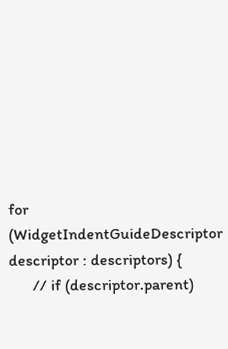for (WidgetIndentGuideDescriptor descriptor : descriptors) {
      // if (descriptor.parent)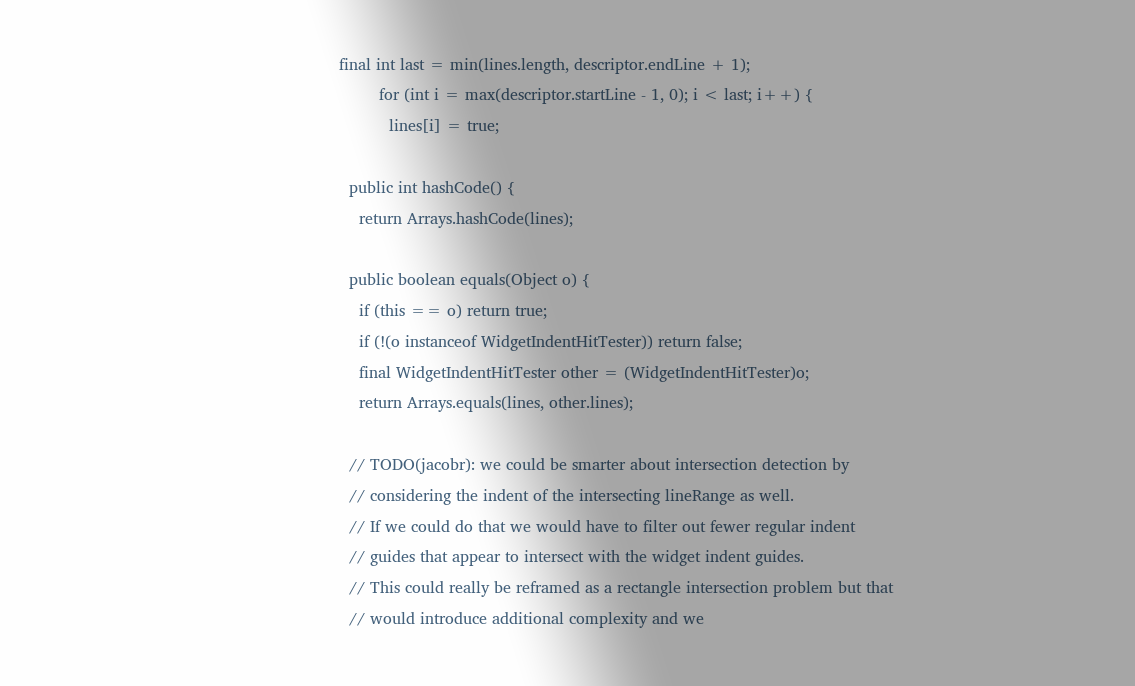final int last = min(lines.length, descriptor.endLine + 1);
        for (int i = max(descriptor.startLine - 1, 0); i < last; i++) {
          lines[i] = true;

  public int hashCode() {
    return Arrays.hashCode(lines);

  public boolean equals(Object o) {
    if (this == o) return true;
    if (!(o instanceof WidgetIndentHitTester)) return false;
    final WidgetIndentHitTester other = (WidgetIndentHitTester)o;
    return Arrays.equals(lines, other.lines);

  // TODO(jacobr): we could be smarter about intersection detection by
  // considering the indent of the intersecting lineRange as well.
  // If we could do that we would have to filter out fewer regular indent
  // guides that appear to intersect with the widget indent guides.
  // This could really be reframed as a rectangle intersection problem but that
  // would introduce additional complexity and we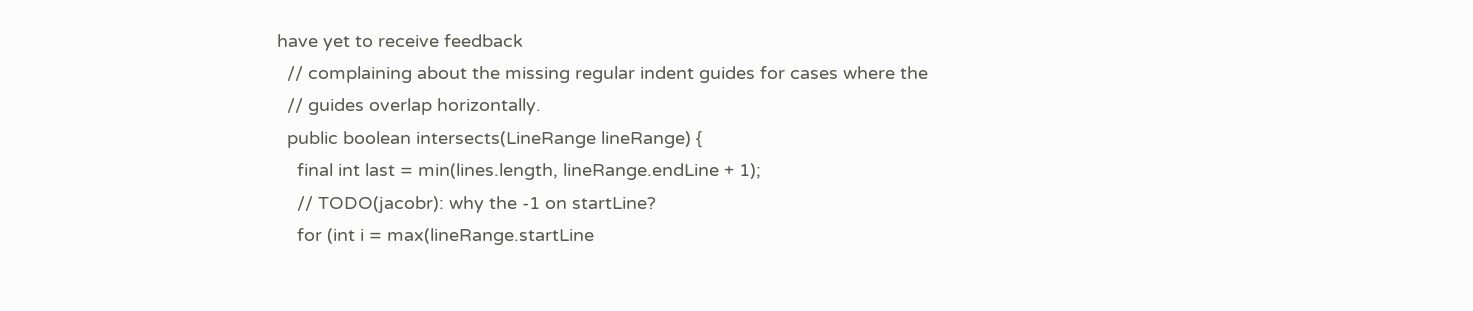have yet to receive feedback
  // complaining about the missing regular indent guides for cases where the
  // guides overlap horizontally.
  public boolean intersects(LineRange lineRange) {
    final int last = min(lines.length, lineRange.endLine + 1);
    // TODO(jacobr): why the -1 on startLine?
    for (int i = max(lineRange.startLine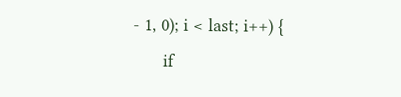- 1, 0); i < last; i++) {
      if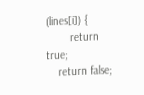(lines[i]) {
        return true;
    return false;